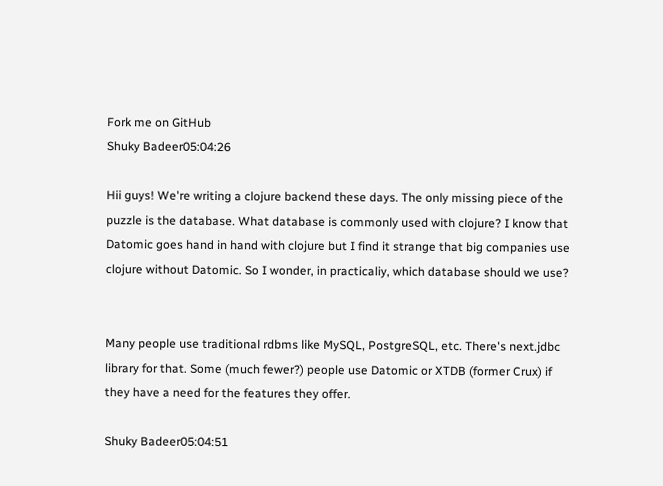Fork me on GitHub
Shuky Badeer05:04:26

Hii guys! We're writing a clojure backend these days. The only missing piece of the puzzle is the database. What database is commonly used with clojure? I know that Datomic goes hand in hand with clojure but I find it strange that big companies use clojure without Datomic. So I wonder, in practicaliy, which database should we use?


Many people use traditional rdbms like MySQL, PostgreSQL, etc. There's next.jdbc library for that. Some (much fewer?) people use Datomic or XTDB (former Crux) if they have a need for the features they offer.

Shuky Badeer05:04:51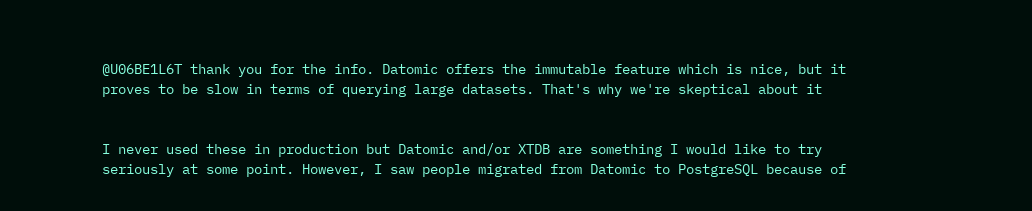@U06BE1L6T thank you for the info. Datomic offers the immutable feature which is nice, but it proves to be slow in terms of querying large datasets. That's why we're skeptical about it


I never used these in production but Datomic and/or XTDB are something I would like to try seriously at some point. However, I saw people migrated from Datomic to PostgreSQL because of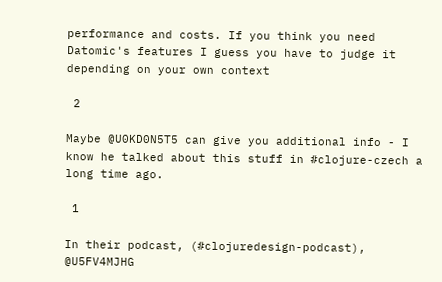performance and costs. If you think you need Datomic's features I guess you have to judge it depending on your own context

 2

Maybe @U0KD0N5T5 can give you additional info - I know he talked about this stuff in #clojure-czech a long time ago.

 1

In their podcast, (#clojuredesign-podcast), @U5FV4MJHG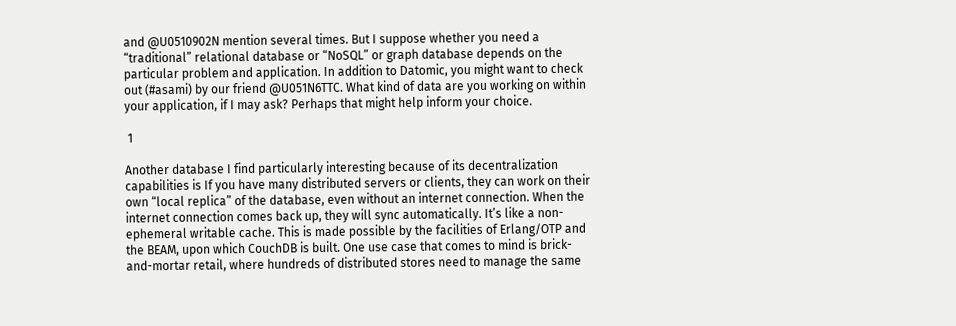and @U0510902N mention several times. But I suppose whether you need a “traditional” relational database or “NoSQL” or graph database depends on the particular problem and application. In addition to Datomic, you might want to check out (#asami) by our friend @U051N6TTC. What kind of data are you working on within your application, if I may ask? Perhaps that might help inform your choice.

 1

Another database I find particularly interesting because of its decentralization capabilities is If you have many distributed servers or clients, they can work on their own “local replica” of the database, even without an internet connection. When the internet connection comes back up, they will sync automatically. It’s like a non-ephemeral writable cache. This is made possible by the facilities of Erlang/OTP and the BEAM, upon which CouchDB is built. One use case that comes to mind is brick-and-mortar retail, where hundreds of distributed stores need to manage the same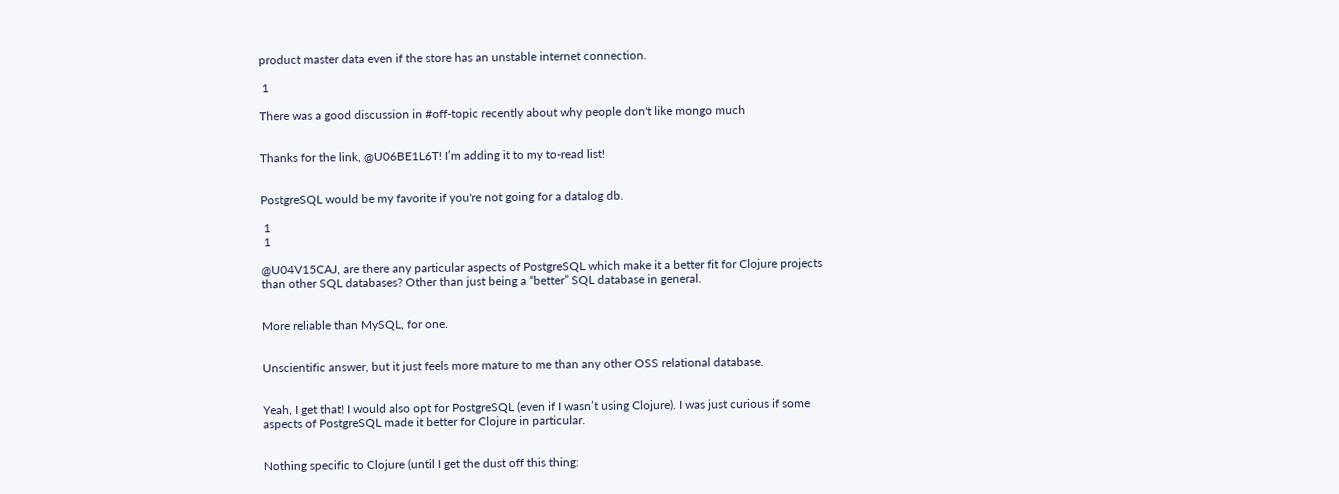product master data even if the store has an unstable internet connection.

 1

There was a good discussion in #off-topic recently about why people don't like mongo much


Thanks for the link, @U06BE1L6T! I’m adding it to my to-read list!


PostgreSQL would be my favorite if you're not going for a datalog db.

 1
 1

@U04V15CAJ, are there any particular aspects of PostgreSQL which make it a better fit for Clojure projects than other SQL databases? Other than just being a “better” SQL database in general.


More reliable than MySQL, for one.


Unscientific answer, but it just feels more mature to me than any other OSS relational database.


Yeah, I get that! I would also opt for PostgreSQL (even if I wasn’t using Clojure). I was just curious if some aspects of PostgreSQL made it better for Clojure in particular.


Nothing specific to Clojure (until I get the dust off this thing: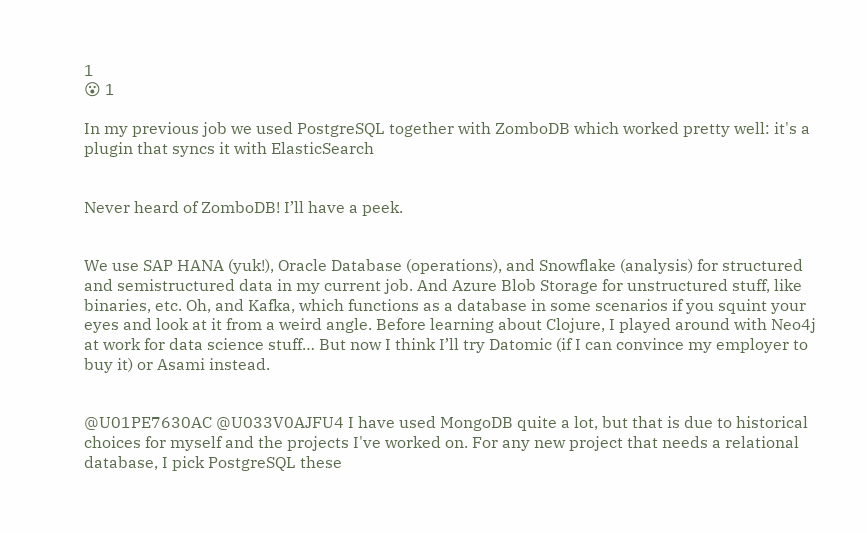1
😮 1

In my previous job we used PostgreSQL together with ZomboDB which worked pretty well: it's a plugin that syncs it with ElasticSearch


Never heard of ZomboDB! I’ll have a peek.


We use SAP HANA (yuk!), Oracle Database (operations), and Snowflake (analysis) for structured and semistructured data in my current job. And Azure Blob Storage for unstructured stuff, like binaries, etc. Oh, and Kafka, which functions as a database in some scenarios if you squint your eyes and look at it from a weird angle. Before learning about Clojure, I played around with Neo4j at work for data science stuff… But now I think I’ll try Datomic (if I can convince my employer to buy it) or Asami instead.


@U01PE7630AC @U033V0AJFU4 I have used MongoDB quite a lot, but that is due to historical choices for myself and the projects I've worked on. For any new project that needs a relational database, I pick PostgreSQL these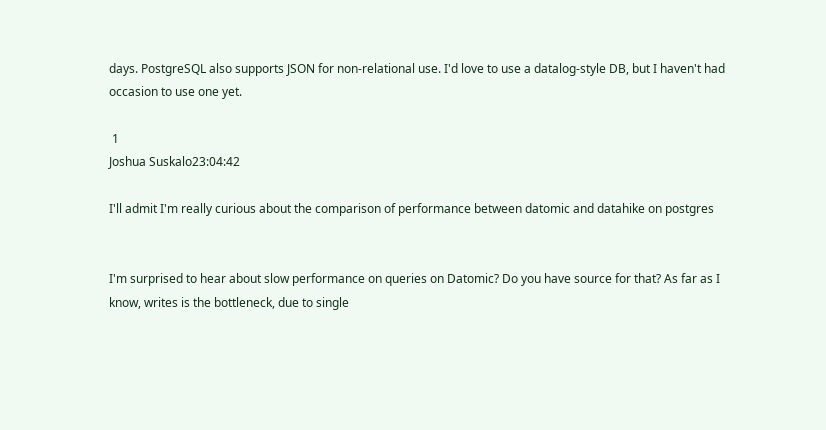days. PostgreSQL also supports JSON for non-relational use. I'd love to use a datalog-style DB, but I haven't had occasion to use one yet.

 1
Joshua Suskalo23:04:42

I'll admit I'm really curious about the comparison of performance between datomic and datahike on postgres


I'm surprised to hear about slow performance on queries on Datomic? Do you have source for that? As far as I know, writes is the bottleneck, due to single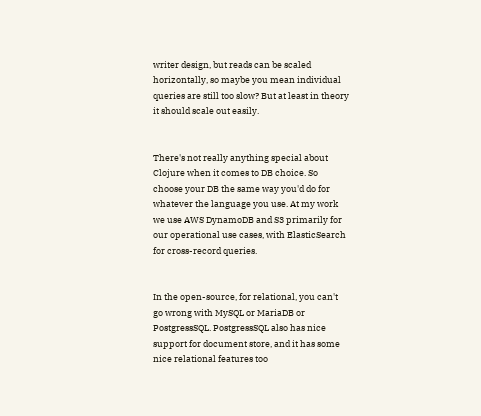writer design, but reads can be scaled horizontally, so maybe you mean individual queries are still too slow? But at least in theory it should scale out easily.


There's not really anything special about Clojure when it comes to DB choice. So choose your DB the same way you'd do for whatever the language you use. At my work we use AWS DynamoDB and S3 primarily for our operational use cases, with ElasticSearch for cross-record queries.


In the open-source, for relational, you can't go wrong with MySQL or MariaDB or PostgressSQL. PostgressSQL also has nice support for document store, and it has some nice relational features too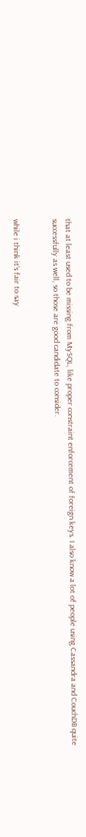that at least used to be missing from MySQL, like proper constraint enforcement of foreign keys. I also know a lot of people using Cassandra and CouchDB quite successfully as well, so those are good candidate to consider.


while i think it’s fair to say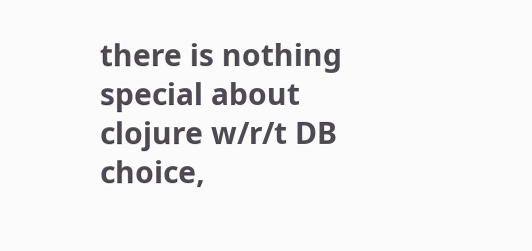there is nothing special about clojure w/r/t DB choice,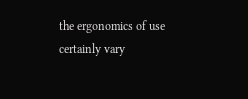the ergonomics of use certainly vary